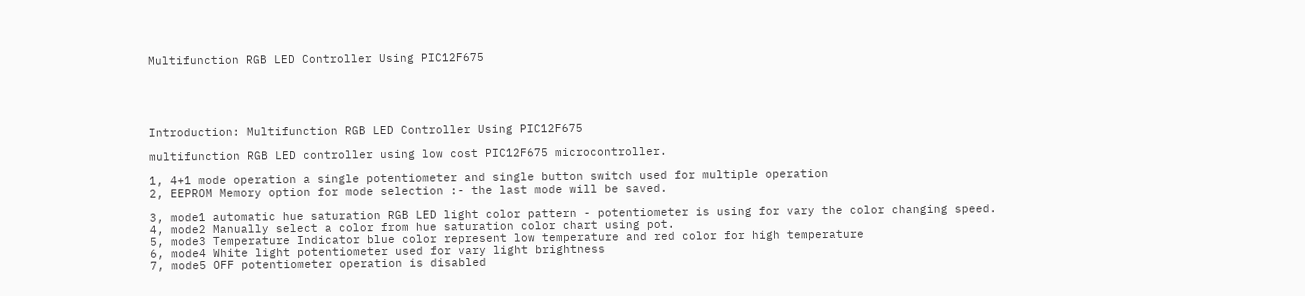Multifunction RGB LED Controller Using PIC12F675





Introduction: Multifunction RGB LED Controller Using PIC12F675

multifunction RGB LED controller using low cost PIC12F675 microcontroller.

1, 4+1 mode operation a single potentiometer and single button switch used for multiple operation
2, EEPROM Memory option for mode selection :- the last mode will be saved.

3, mode1 automatic hue saturation RGB LED light color pattern - potentiometer is using for vary the color changing speed.
4, mode2 Manually select a color from hue saturation color chart using pot.
5, mode3 Temperature Indicator blue color represent low temperature and red color for high temperature
6, mode4 White light potentiometer used for vary light brightness
7, mode5 OFF potentiometer operation is disabled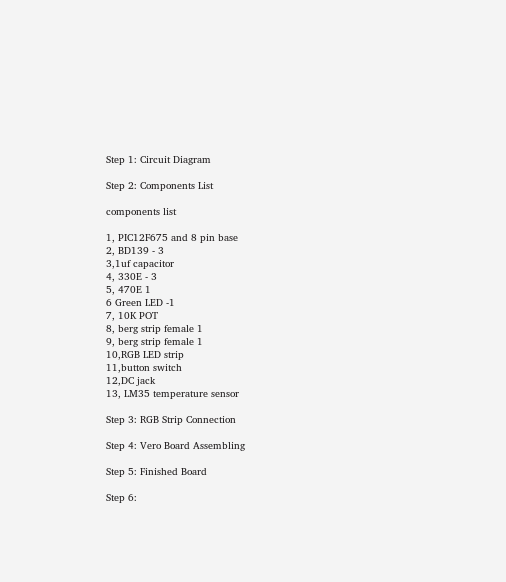Step 1: Circuit Diagram

Step 2: Components List

components list

1, PIC12F675 and 8 pin base
2, BD139 - 3
3,1uf capacitor
4, 330E - 3
5, 470E 1
6 Green LED -1
7, 10K POT
8, berg strip female 1
9, berg strip female 1
10,RGB LED strip
11,button switch
12,DC jack
13, LM35 temperature sensor

Step 3: RGB Strip Connection

Step 4: Vero Board Assembling

Step 5: Finished Board

Step 6: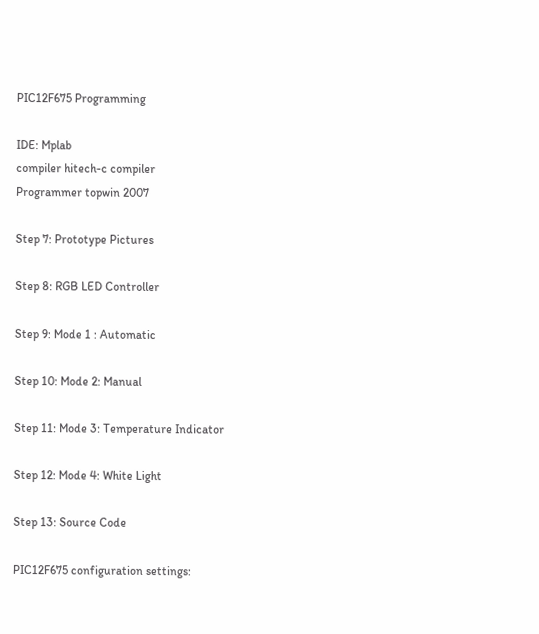PIC12F675 Programming

IDE: Mplab
compiler hitech-c compiler
Programmer topwin 2007

Step 7: Prototype Pictures

Step 8: RGB LED Controller

Step 9: Mode 1 : Automatic

Step 10: Mode 2: Manual

Step 11: Mode 3: Temperature Indicator

Step 12: Mode 4: White Light

Step 13: Source Code

PIC12F675 configuration settings: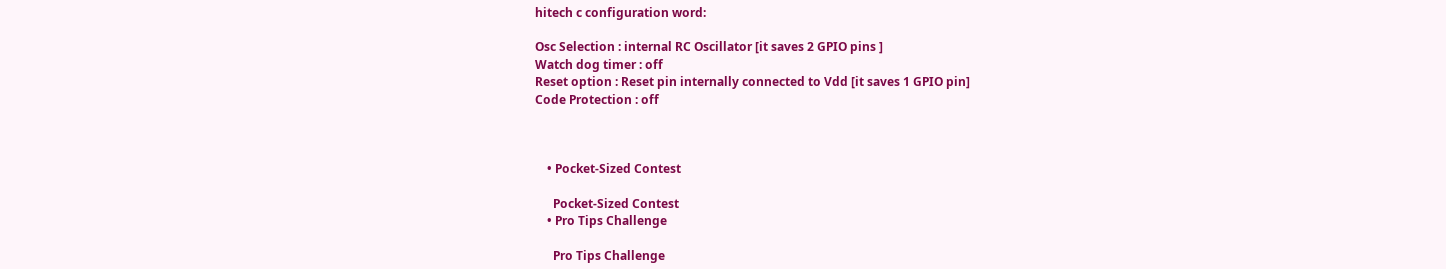hitech c configuration word:

Osc Selection : internal RC Oscillator [it saves 2 GPIO pins ]
Watch dog timer : off
Reset option : Reset pin internally connected to Vdd [it saves 1 GPIO pin]
Code Protection : off



    • Pocket-Sized Contest

      Pocket-Sized Contest
    • Pro Tips Challenge

      Pro Tips Challenge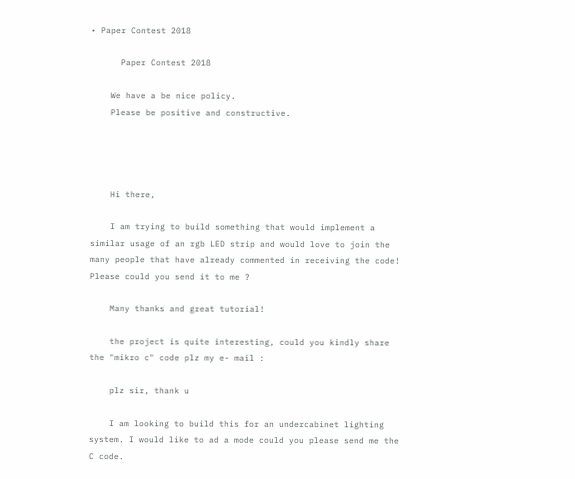• Paper Contest 2018

      Paper Contest 2018

    We have a be nice policy.
    Please be positive and constructive.




    Hi there,

    I am trying to build something that would implement a similar usage of an rgb LED strip and would love to join the many people that have already commented in receiving the code! Please could you send it to me ?

    Many thanks and great tutorial!

    the project is quite interesting, could you kindly share the "mikro c" code plz my e- mail :

    plz sir, thank u

    I am looking to build this for an undercabinet lighting system. I would like to ad a mode could you please send me the C code.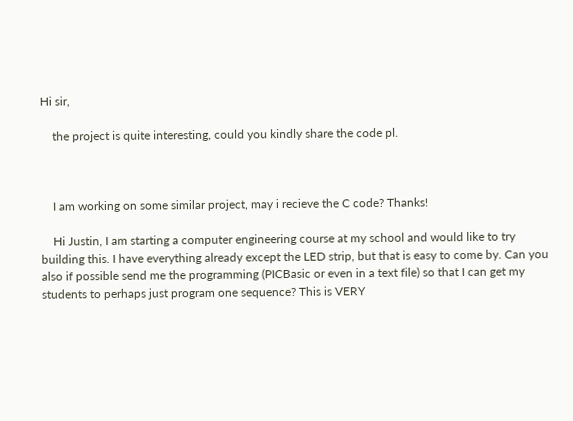Hi sir,

    the project is quite interesting, could you kindly share the code pl.



    I am working on some similar project, may i recieve the C code? Thanks!

    Hi Justin, I am starting a computer engineering course at my school and would like to try building this. I have everything already except the LED strip, but that is easy to come by. Can you also if possible send me the programming (PICBasic or even in a text file) so that I can get my students to perhaps just program one sequence? This is VERY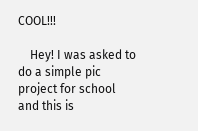COOL!!!

    Hey! I was asked to do a simple pic project for school and this is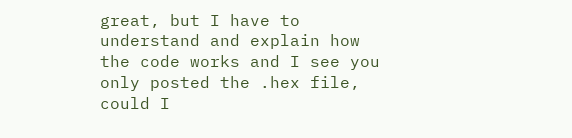great, but I have to understand and explain how the code works and I see you only posted the .hex file, could I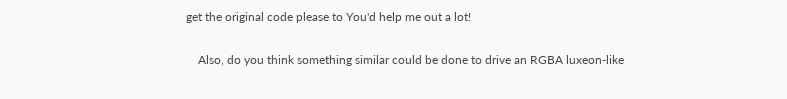get the original code please to You'd help me out a lot!

    Also, do you think something similar could be done to drive an RGBA luxeon-like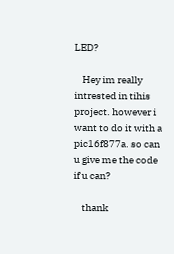LED?

    Hey im really intrested in tihis project. however i want to do it with a pic16f877a. so can u give me the code if u can?

    thank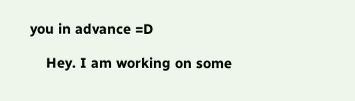you in advance =D

    Hey. I am working on some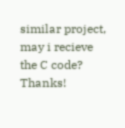similar project, may i recieve the C code? Thanks!